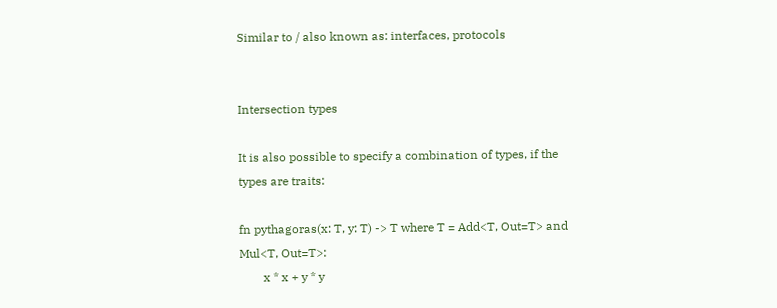Similar to / also known as: interfaces, protocols


Intersection types

It is also possible to specify a combination of types, if the types are traits:

fn pythagoras(x: T, y: T) -> T where T = Add<T, Out=T> and Mul<T, Out=T>:
        x * x + y * y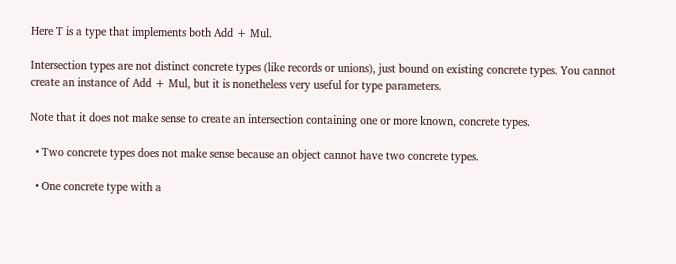Here T is a type that implements both Add + Mul.

Intersection types are not distinct concrete types (like records or unions), just bound on existing concrete types. You cannot create an instance of Add + Mul, but it is nonetheless very useful for type parameters.

Note that it does not make sense to create an intersection containing one or more known, concrete types.

  • Two concrete types does not make sense because an object cannot have two concrete types.

  • One concrete type with a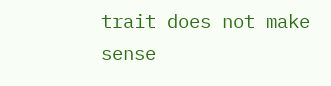trait does not make sense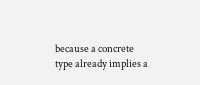because a concrete type already implies a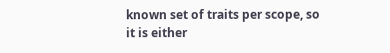known set of traits per scope, so it is either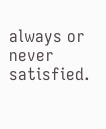always or never satisfied.